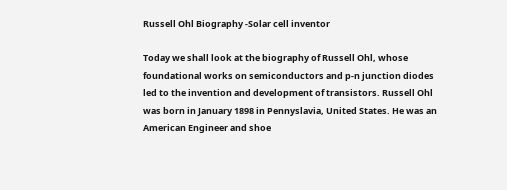Russell Ohl Biography -Solar cell inventor

Today we shall look at the biography of Russell Ohl, whose foundational works on semiconductors and p-n junction diodes led to the invention and development of transistors. Russell Ohl was born in January 1898 in Pennyslavia, United States. He was an American Engineer and shoe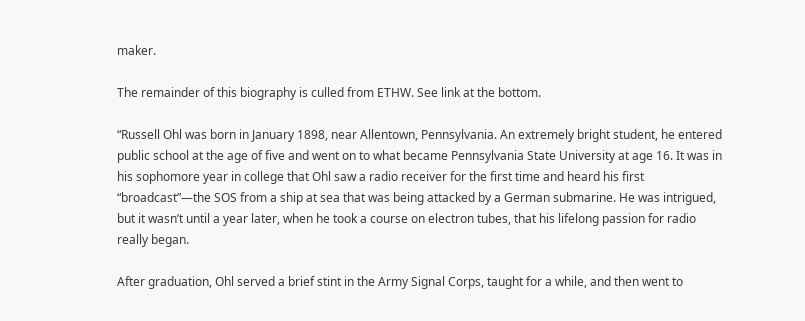maker.

The remainder of this biography is culled from ETHW. See link at the bottom.

“Russell Ohl was born in January 1898, near Allentown, Pennsylvania. An extremely bright student, he entered public school at the age of five and went on to what became Pennsylvania State University at age 16. It was in his sophomore year in college that Ohl saw a radio receiver for the first time and heard his first “broadcast”—the SOS from a ship at sea that was being attacked by a German submarine. He was intrigued, but it wasn’t until a year later, when he took a course on electron tubes, that his lifelong passion for radio really began.

After graduation, Ohl served a brief stint in the Army Signal Corps, taught for a while, and then went to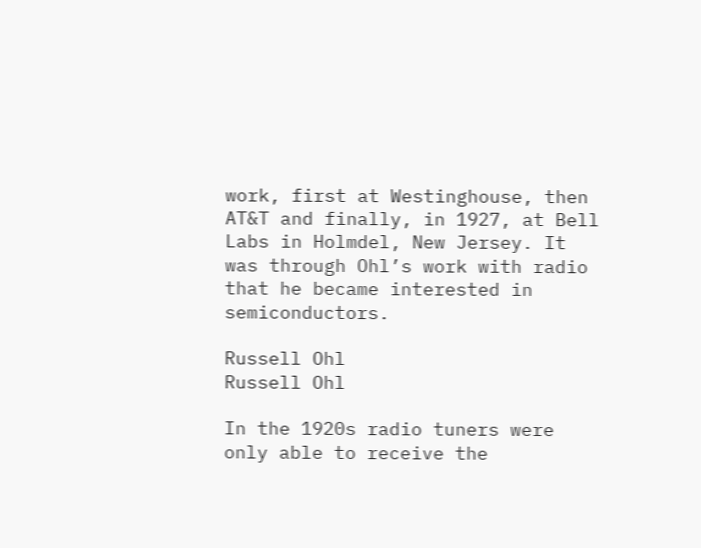work, first at Westinghouse, then AT&T and finally, in 1927, at Bell Labs in Holmdel, New Jersey. It was through Ohl’s work with radio that he became interested in semiconductors.

Russell Ohl
Russell Ohl

In the 1920s radio tuners were only able to receive the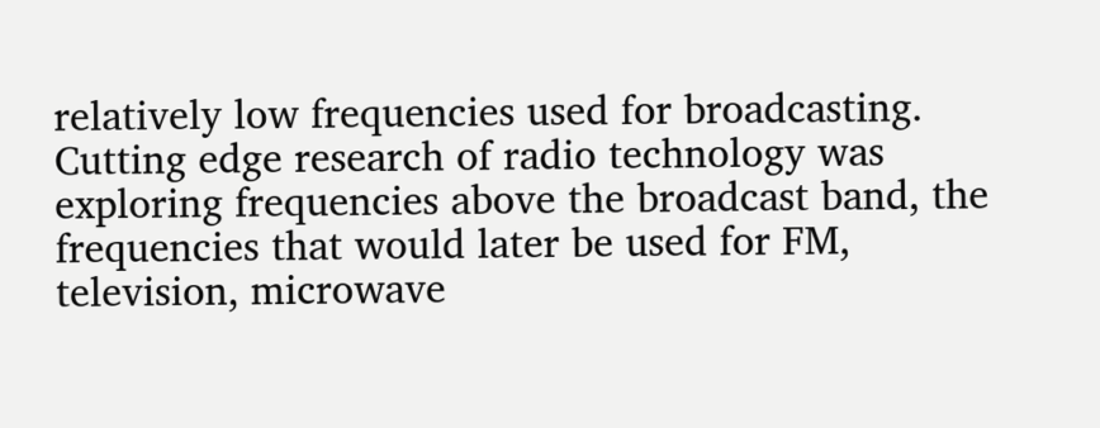relatively low frequencies used for broadcasting. Cutting edge research of radio technology was exploring frequencies above the broadcast band, the frequencies that would later be used for FM, television, microwave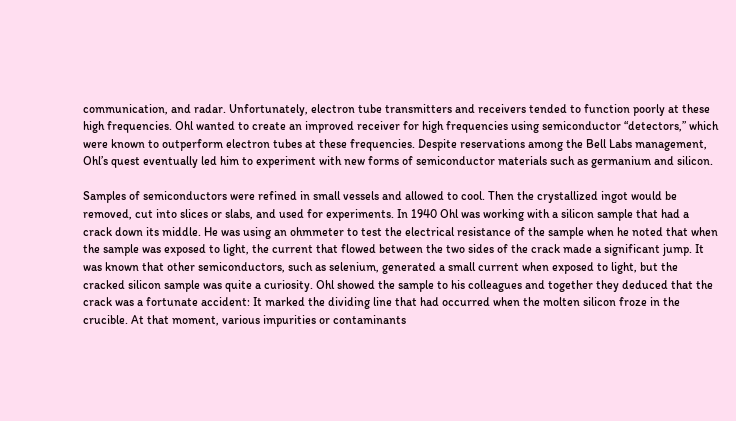communication, and radar. Unfortunately, electron tube transmitters and receivers tended to function poorly at these high frequencies. Ohl wanted to create an improved receiver for high frequencies using semiconductor “detectors,” which were known to outperform electron tubes at these frequencies. Despite reservations among the Bell Labs management, Ohl’s quest eventually led him to experiment with new forms of semiconductor materials such as germanium and silicon.

Samples of semiconductors were refined in small vessels and allowed to cool. Then the crystallized ingot would be removed, cut into slices or slabs, and used for experiments. In 1940 Ohl was working with a silicon sample that had a crack down its middle. He was using an ohmmeter to test the electrical resistance of the sample when he noted that when the sample was exposed to light, the current that flowed between the two sides of the crack made a significant jump. It was known that other semiconductors, such as selenium, generated a small current when exposed to light, but the cracked silicon sample was quite a curiosity. Ohl showed the sample to his colleagues and together they deduced that the crack was a fortunate accident: It marked the dividing line that had occurred when the molten silicon froze in the crucible. At that moment, various impurities or contaminants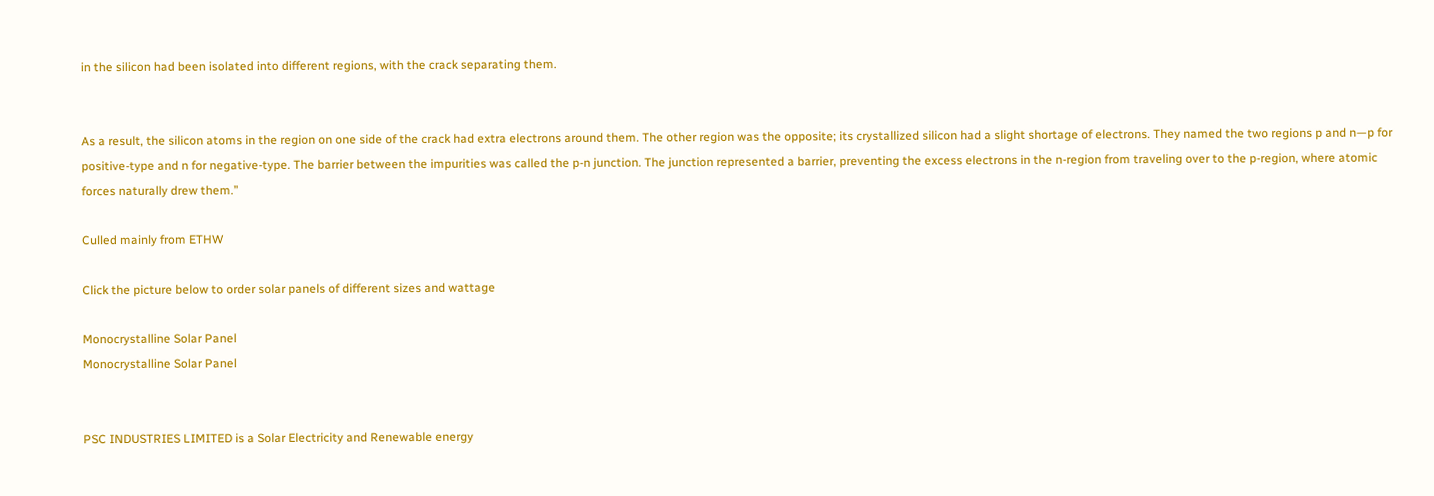in the silicon had been isolated into different regions, with the crack separating them.


As a result, the silicon atoms in the region on one side of the crack had extra electrons around them. The other region was the opposite; its crystallized silicon had a slight shortage of electrons. They named the two regions p and n—p for positive-type and n for negative-type. The barrier between the impurities was called the p-n junction. The junction represented a barrier, preventing the excess electrons in the n-region from traveling over to the p-region, where atomic forces naturally drew them.”

Culled mainly from ETHW

Click the picture below to order solar panels of different sizes and wattage

Monocrystalline Solar Panel
Monocrystalline Solar Panel


PSC INDUSTRIES LIMITED is a Solar Electricity and Renewable energy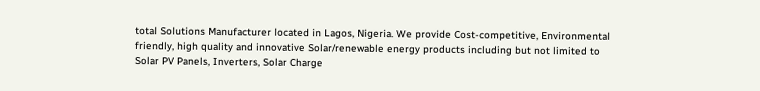total Solutions Manufacturer located in Lagos, Nigeria. We provide Cost-competitive, Environmental friendly, high quality and innovative Solar/renewable energy products including but not limited to Solar PV Panels, Inverters, Solar Charge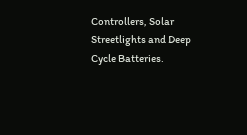Controllers, Solar Streetlights and Deep Cycle Batteries.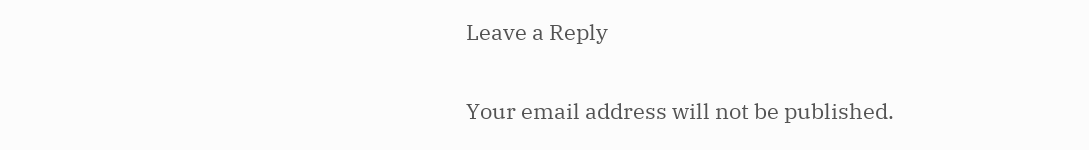Leave a Reply

Your email address will not be published.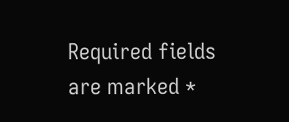Required fields are marked *